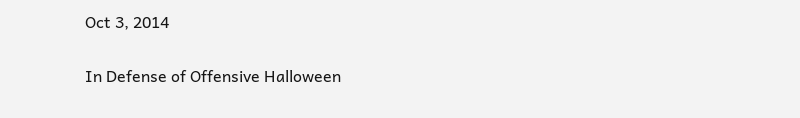Oct 3, 2014

In Defense of Offensive Halloween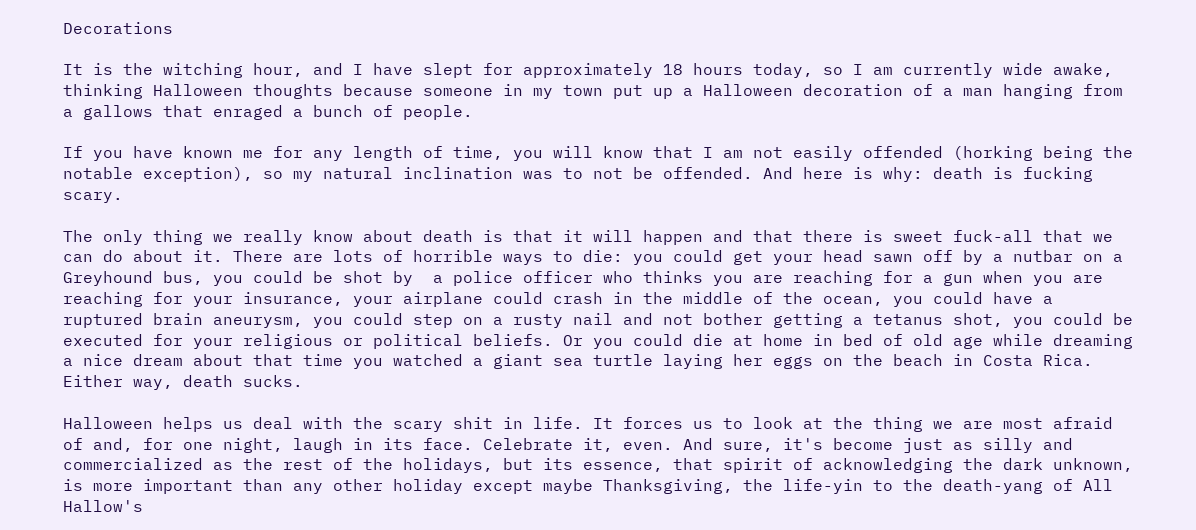Decorations

It is the witching hour, and I have slept for approximately 18 hours today, so I am currently wide awake, thinking Halloween thoughts because someone in my town put up a Halloween decoration of a man hanging from a gallows that enraged a bunch of people.

If you have known me for any length of time, you will know that I am not easily offended (horking being the notable exception), so my natural inclination was to not be offended. And here is why: death is fucking scary.

The only thing we really know about death is that it will happen and that there is sweet fuck-all that we can do about it. There are lots of horrible ways to die: you could get your head sawn off by a nutbar on a Greyhound bus, you could be shot by  a police officer who thinks you are reaching for a gun when you are reaching for your insurance, your airplane could crash in the middle of the ocean, you could have a ruptured brain aneurysm, you could step on a rusty nail and not bother getting a tetanus shot, you could be executed for your religious or political beliefs. Or you could die at home in bed of old age while dreaming a nice dream about that time you watched a giant sea turtle laying her eggs on the beach in Costa Rica. Either way, death sucks.

Halloween helps us deal with the scary shit in life. It forces us to look at the thing we are most afraid of and, for one night, laugh in its face. Celebrate it, even. And sure, it's become just as silly and commercialized as the rest of the holidays, but its essence, that spirit of acknowledging the dark unknown, is more important than any other holiday except maybe Thanksgiving, the life-yin to the death-yang of All Hallow's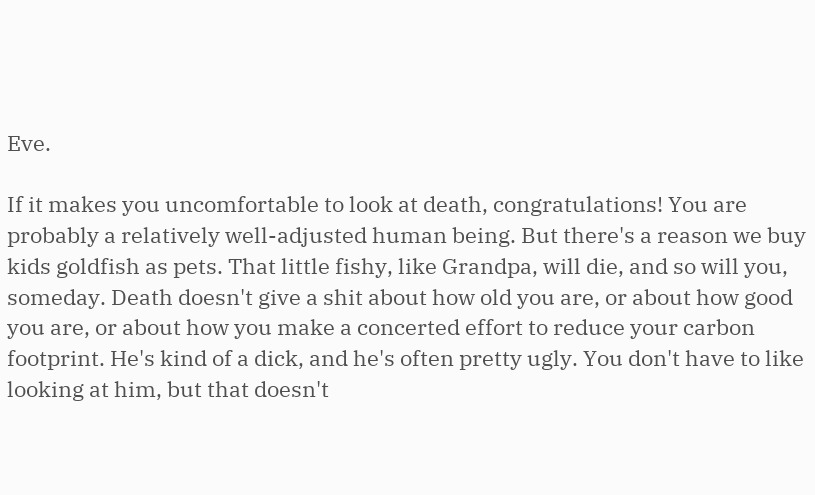Eve.

If it makes you uncomfortable to look at death, congratulations! You are probably a relatively well-adjusted human being. But there's a reason we buy kids goldfish as pets. That little fishy, like Grandpa, will die, and so will you, someday. Death doesn't give a shit about how old you are, or about how good you are, or about how you make a concerted effort to reduce your carbon footprint. He's kind of a dick, and he's often pretty ugly. You don't have to like looking at him, but that doesn't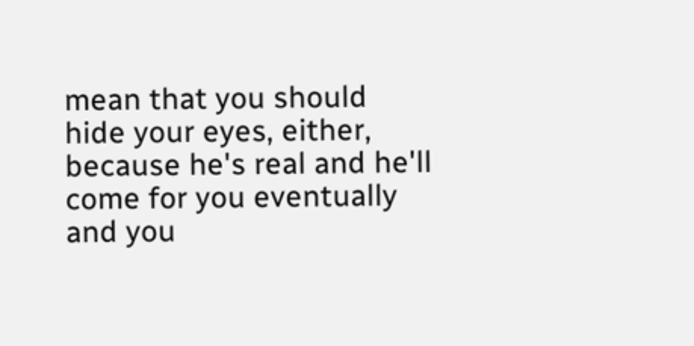mean that you should hide your eyes, either, because he's real and he'll come for you eventually and you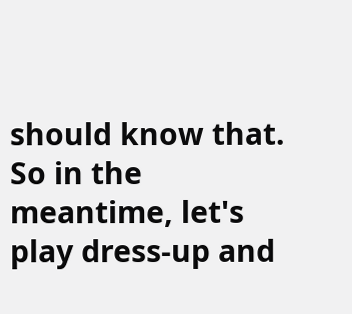should know that. So in the meantime, let's play dress-up and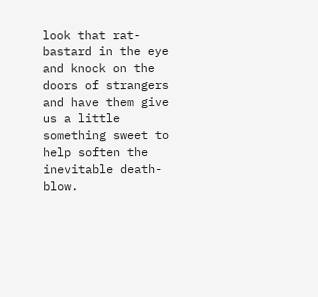look that rat-bastard in the eye and knock on the doors of strangers and have them give us a little something sweet to help soften the inevitable death-blow.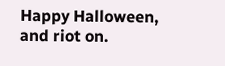Happy Halloween, and riot on.